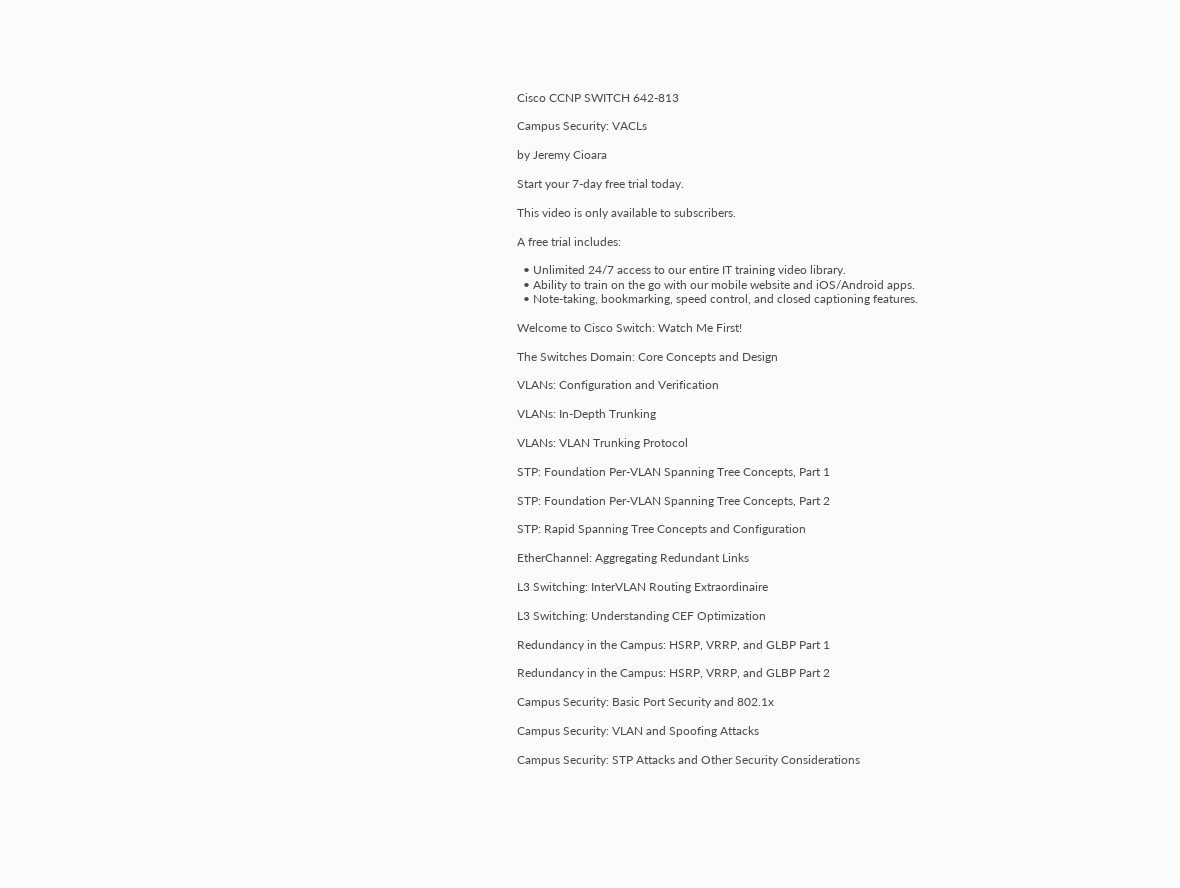Cisco CCNP SWITCH 642-813

Campus Security: VACLs

by Jeremy Cioara

Start your 7-day free trial today.

This video is only available to subscribers.

A free trial includes:

  • Unlimited 24/7 access to our entire IT training video library.
  • Ability to train on the go with our mobile website and iOS/Android apps.
  • Note-taking, bookmarking, speed control, and closed captioning features.

Welcome to Cisco Switch: Watch Me First!

The Switches Domain: Core Concepts and Design

VLANs: Configuration and Verification

VLANs: In-Depth Trunking

VLANs: VLAN Trunking Protocol

STP: Foundation Per-VLAN Spanning Tree Concepts, Part 1

STP: Foundation Per-VLAN Spanning Tree Concepts, Part 2

STP: Rapid Spanning Tree Concepts and Configuration

EtherChannel: Aggregating Redundant Links

L3 Switching: InterVLAN Routing Extraordinaire

L3 Switching: Understanding CEF Optimization

Redundancy in the Campus: HSRP, VRRP, and GLBP Part 1

Redundancy in the Campus: HSRP, VRRP, and GLBP Part 2

Campus Security: Basic Port Security and 802.1x

Campus Security: VLAN and Spoofing Attacks

Campus Security: STP Attacks and Other Security Considerations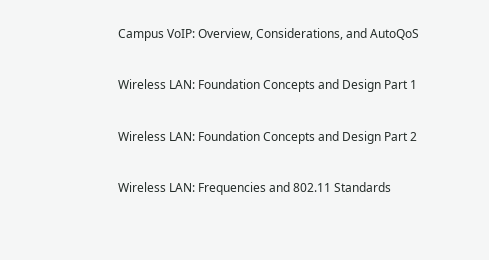Campus VoIP: Overview, Considerations, and AutoQoS

Wireless LAN: Foundation Concepts and Design Part 1

Wireless LAN: Foundation Concepts and Design Part 2

Wireless LAN: Frequencies and 802.11 Standards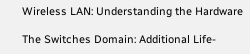Wireless LAN: Understanding the Hardware

The Switches Domain: Additional Life-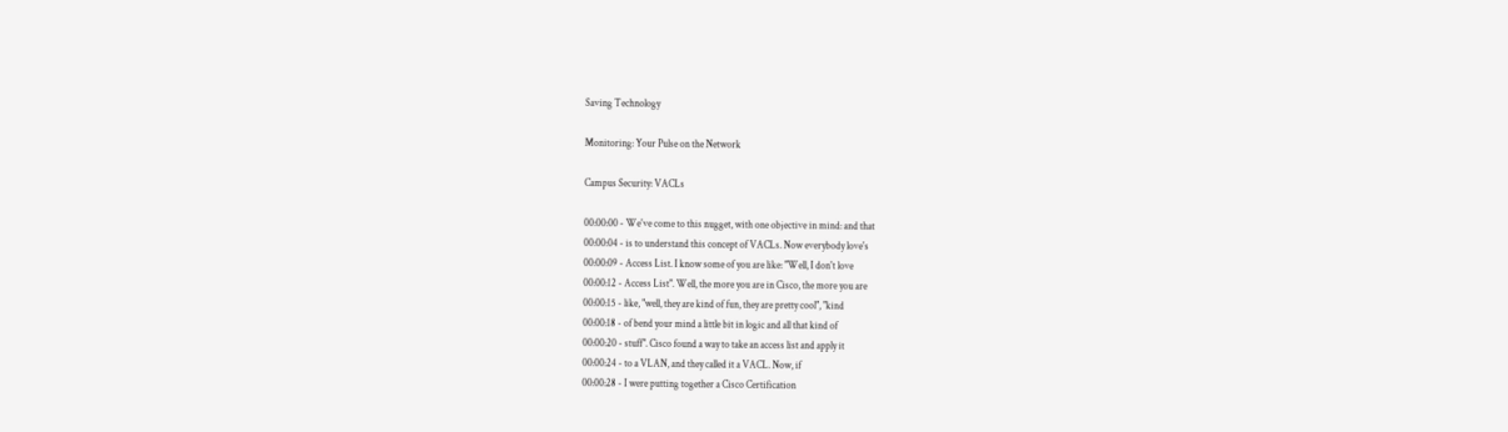Saving Technology

Monitoring: Your Pulse on the Network

Campus Security: VACLs

00:00:00 - We've come to this nugget, with one objective in mind: and that
00:00:04 - is to understand this concept of VACLs. Now everybody love's
00:00:09 - Access List. I know some of you are like: "Well, I don't love
00:00:12 - Access List". Well, the more you are in Cisco, the more you are
00:00:15 - like, "well, they are kind of fun, they are pretty cool", "kind
00:00:18 - of bend your mind a little bit in logic and all that kind of
00:00:20 - stuff". Cisco found a way to take an access list and apply it
00:00:24 - to a VLAN, and they called it a VACL. Now, if
00:00:28 - I were putting together a Cisco Certification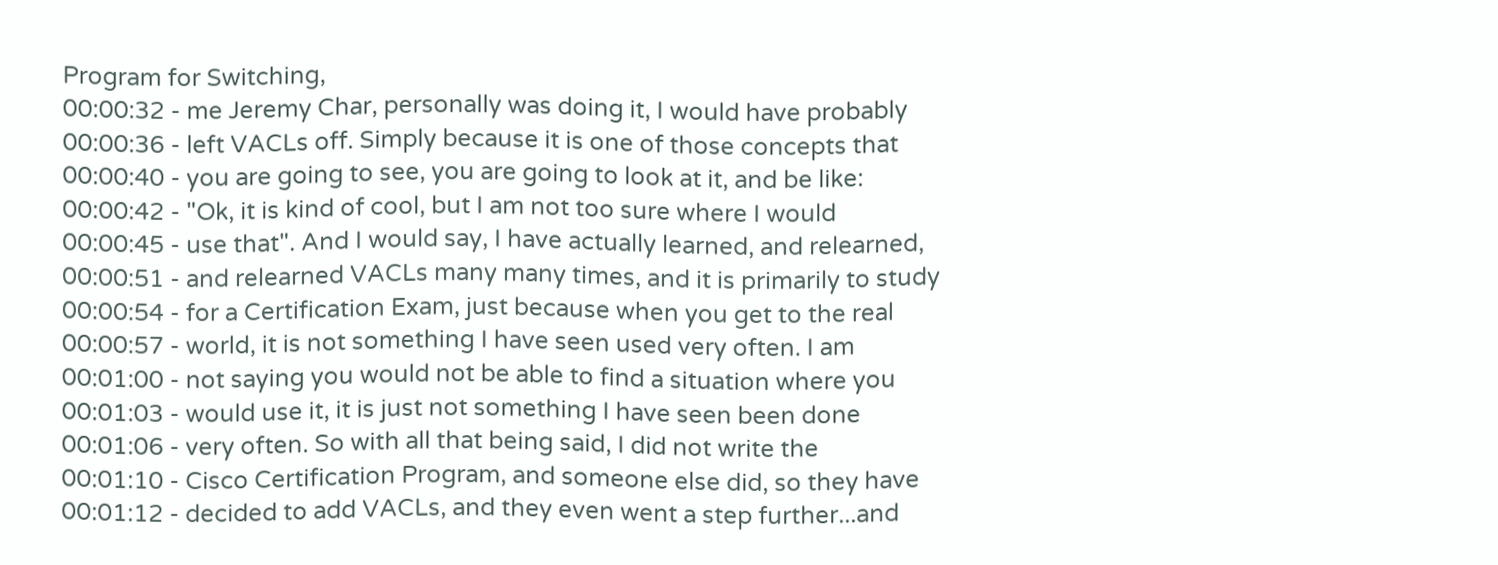Program for Switching,
00:00:32 - me Jeremy Char, personally was doing it, I would have probably
00:00:36 - left VACLs off. Simply because it is one of those concepts that
00:00:40 - you are going to see, you are going to look at it, and be like:
00:00:42 - "Ok, it is kind of cool, but I am not too sure where I would
00:00:45 - use that". And I would say, I have actually learned, and relearned,
00:00:51 - and relearned VACLs many many times, and it is primarily to study
00:00:54 - for a Certification Exam, just because when you get to the real
00:00:57 - world, it is not something I have seen used very often. I am
00:01:00 - not saying you would not be able to find a situation where you
00:01:03 - would use it, it is just not something I have seen been done
00:01:06 - very often. So with all that being said, I did not write the
00:01:10 - Cisco Certification Program, and someone else did, so they have
00:01:12 - decided to add VACLs, and they even went a step further...and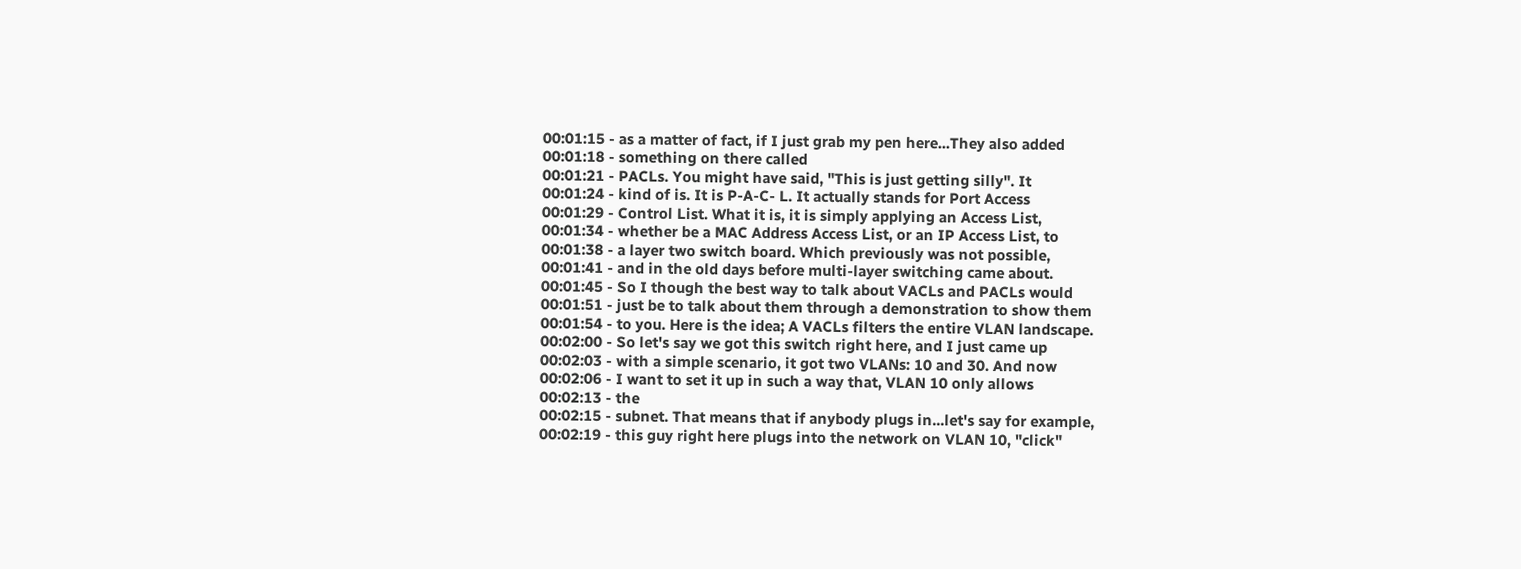00:01:15 - as a matter of fact, if I just grab my pen here...They also added
00:01:18 - something on there called
00:01:21 - PACLs. You might have said, "This is just getting silly". It
00:01:24 - kind of is. It is P-A-C- L. It actually stands for Port Access
00:01:29 - Control List. What it is, it is simply applying an Access List,
00:01:34 - whether be a MAC Address Access List, or an IP Access List, to
00:01:38 - a layer two switch board. Which previously was not possible,
00:01:41 - and in the old days before multi-layer switching came about.
00:01:45 - So I though the best way to talk about VACLs and PACLs would
00:01:51 - just be to talk about them through a demonstration to show them
00:01:54 - to you. Here is the idea; A VACLs filters the entire VLAN landscape.
00:02:00 - So let's say we got this switch right here, and I just came up
00:02:03 - with a simple scenario, it got two VLANs: 10 and 30. And now
00:02:06 - I want to set it up in such a way that, VLAN 10 only allows
00:02:13 - the
00:02:15 - subnet. That means that if anybody plugs in...let's say for example,
00:02:19 - this guy right here plugs into the network on VLAN 10, "click"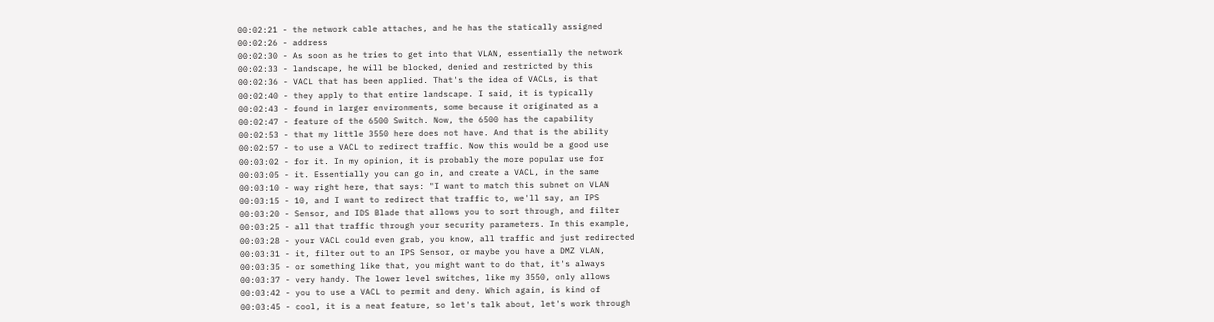00:02:21 - the network cable attaches, and he has the statically assigned
00:02:26 - address
00:02:30 - As soon as he tries to get into that VLAN, essentially the network
00:02:33 - landscape, he will be blocked, denied and restricted by this
00:02:36 - VACL that has been applied. That's the idea of VACLs, is that
00:02:40 - they apply to that entire landscape. I said, it is typically
00:02:43 - found in larger environments, some because it originated as a
00:02:47 - feature of the 6500 Switch. Now, the 6500 has the capability
00:02:53 - that my little 3550 here does not have. And that is the ability
00:02:57 - to use a VACL to redirect traffic. Now this would be a good use
00:03:02 - for it. In my opinion, it is probably the more popular use for
00:03:05 - it. Essentially you can go in, and create a VACL, in the same
00:03:10 - way right here, that says: "I want to match this subnet on VLAN
00:03:15 - 10, and I want to redirect that traffic to, we'll say, an IPS
00:03:20 - Sensor, and IDS Blade that allows you to sort through, and filter
00:03:25 - all that traffic through your security parameters. In this example,
00:03:28 - your VACL could even grab, you know, all traffic and just redirected
00:03:31 - it, filter out to an IPS Sensor, or maybe you have a DMZ VLAN,
00:03:35 - or something like that, you might want to do that, it's always
00:03:37 - very handy. The lower level switches, like my 3550, only allows
00:03:42 - you to use a VACL to permit and deny. Which again, is kind of
00:03:45 - cool, it is a neat feature, so let's talk about, let's work through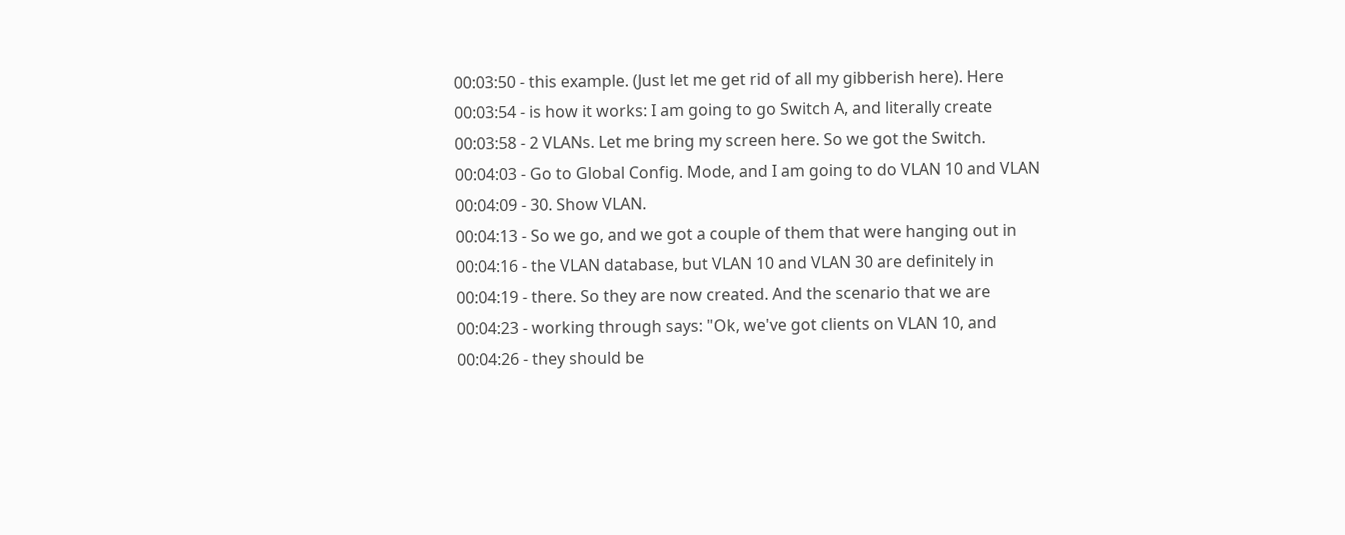00:03:50 - this example. (Just let me get rid of all my gibberish here). Here
00:03:54 - is how it works: I am going to go Switch A, and literally create
00:03:58 - 2 VLANs. Let me bring my screen here. So we got the Switch.
00:04:03 - Go to Global Config. Mode, and I am going to do VLAN 10 and VLAN
00:04:09 - 30. Show VLAN.
00:04:13 - So we go, and we got a couple of them that were hanging out in
00:04:16 - the VLAN database, but VLAN 10 and VLAN 30 are definitely in
00:04:19 - there. So they are now created. And the scenario that we are
00:04:23 - working through says: "Ok, we've got clients on VLAN 10, and
00:04:26 - they should be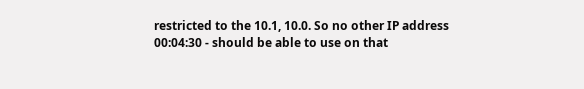restricted to the 10.1, 10.0. So no other IP address
00:04:30 - should be able to use on that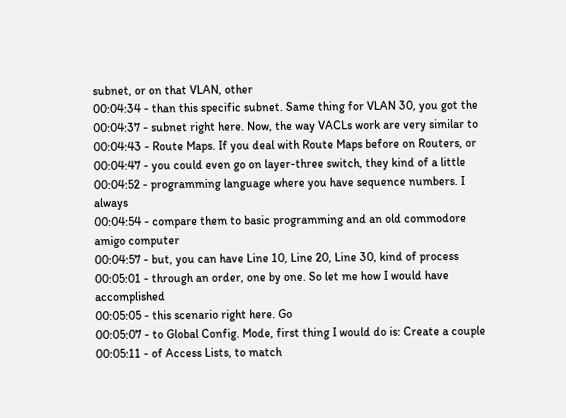subnet, or on that VLAN, other
00:04:34 - than this specific subnet. Same thing for VLAN 30, you got the
00:04:37 - subnet right here. Now, the way VACLs work are very similar to
00:04:43 - Route Maps. If you deal with Route Maps before on Routers, or
00:04:47 - you could even go on layer-three switch, they kind of a little
00:04:52 - programming language where you have sequence numbers. I always
00:04:54 - compare them to basic programming and an old commodore amigo computer
00:04:57 - but, you can have Line 10, Line 20, Line 30, kind of process
00:05:01 - through an order, one by one. So let me how I would have accomplished
00:05:05 - this scenario right here. Go
00:05:07 - to Global Config. Mode, first thing I would do is: Create a couple
00:05:11 - of Access Lists, to match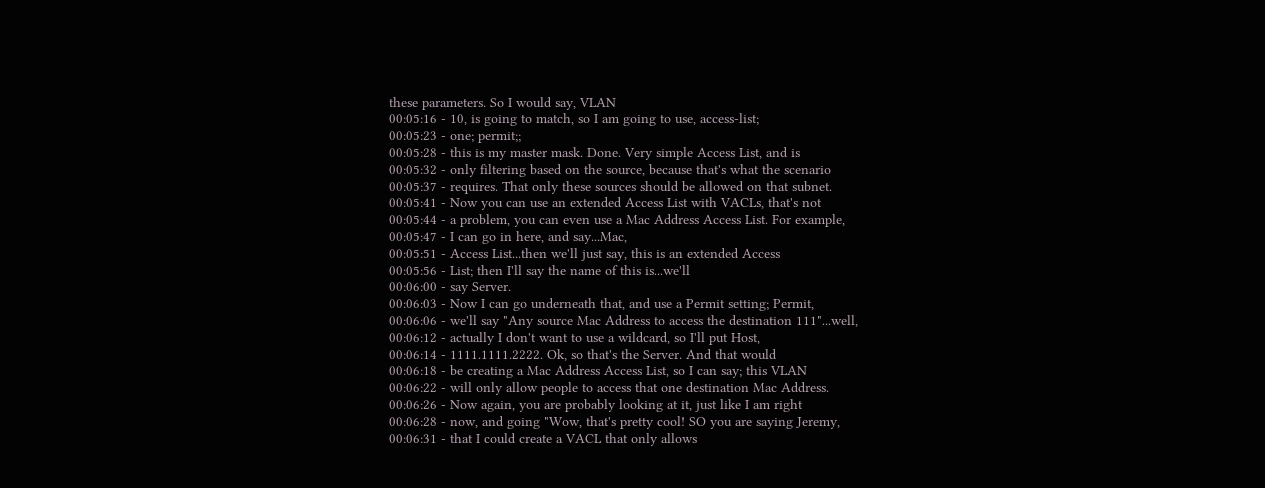these parameters. So I would say, VLAN
00:05:16 - 10, is going to match, so I am going to use, access-list;
00:05:23 - one; permit;;
00:05:28 - this is my master mask. Done. Very simple Access List, and is
00:05:32 - only filtering based on the source, because that's what the scenario
00:05:37 - requires. That only these sources should be allowed on that subnet.
00:05:41 - Now you can use an extended Access List with VACLs, that's not
00:05:44 - a problem, you can even use a Mac Address Access List. For example,
00:05:47 - I can go in here, and say...Mac,
00:05:51 - Access List...then we'll just say, this is an extended Access
00:05:56 - List; then I'll say the name of this is...we'll
00:06:00 - say Server.
00:06:03 - Now I can go underneath that, and use a Permit setting; Permit,
00:06:06 - we'll say "Any source Mac Address to access the destination 111"...well,
00:06:12 - actually I don't want to use a wildcard, so I'll put Host,
00:06:14 - 1111.1111.2222. Ok, so that's the Server. And that would
00:06:18 - be creating a Mac Address Access List, so I can say; this VLAN
00:06:22 - will only allow people to access that one destination Mac Address.
00:06:26 - Now again, you are probably looking at it, just like I am right
00:06:28 - now, and going "Wow, that's pretty cool! SO you are saying Jeremy,
00:06:31 - that I could create a VACL that only allows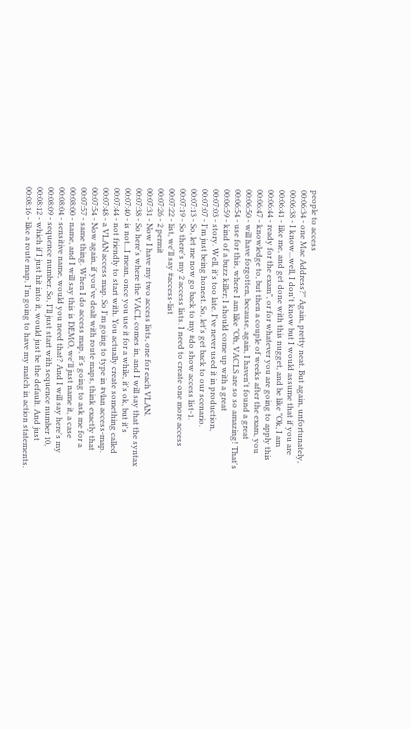people to access
00:06:34 - one Mac Address?" Again, pretty neat. But again, unfortunately,
00:06:38 - I know...well, I don't know but I would assume that if you are
00:06:41 - like me, and get done with this nugget, and be like "Ok, I am
00:06:44 - ready for the exam", or for whatever you are going to apply this
00:06:47 - knowledge to, but then a couple of weeks after the exam, you
00:06:50 - will have forgotten, because, again, I haven't found a great
00:06:54 - use for this, where I am like "Oh, VACLS are so so amazing! That's
00:06:59 - kind of a buzz killer; I should come up with a great
00:07:03 - story. Well, it's too late. I've never used it in production,
00:07:07 - I'm just being honest. So, let's get back to our scenario.
00:07:13 - So, let me now go back to my #do show access list-1.
00:07:19 - So there's my 2 access lists. I need to create one more access
00:07:22 - list, we'll say #access-list
00:07:26 - 2 permit
00:07:31 - Now I have my two access lists, one for each VLAN.
00:07:38 - So here's where the VACL comes in, and I will say that the syntax
00:07:40 - is not...I mean, once you use it for a while, it's ok, but it's
00:07:44 - not friendly to start with. You actually create something called
00:07:48 - a VLAN access map. So I'm going to type in #vlan access-map.
00:07:54 - Now again, if you've dealt with route maps, think exactly that
00:07:57 - same thing. When I do access map, it's going to ask me for a
00:08:00 - name, and I will say this is DEMO, we'll just name it, a case
00:08:04 - sensitive name, would you need that? And I will say here's my
00:08:09 - sequence number. So, I'll just start with sequence number 10,
00:08:12 - which if I just hit into it, would just be the default. And just
00:08:16 - like a route map, I'm going to have my match in action statements.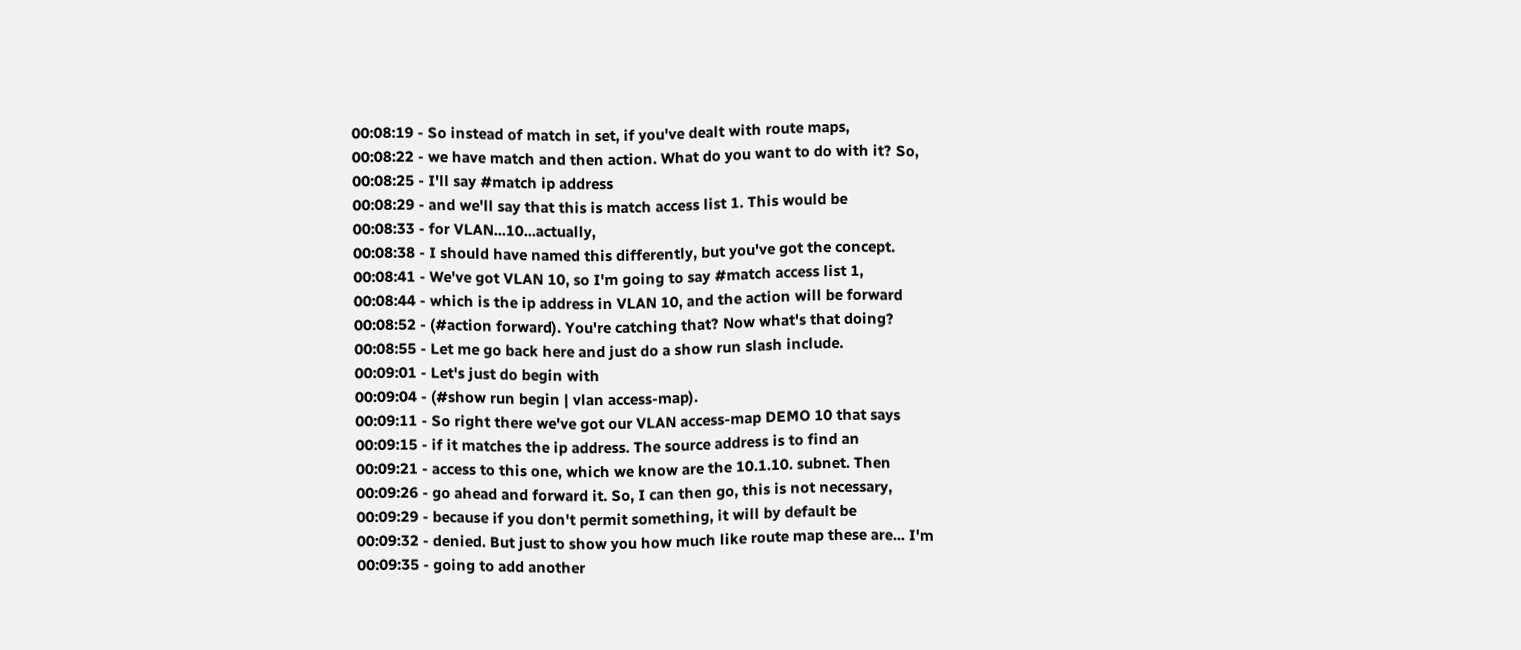00:08:19 - So instead of match in set, if you've dealt with route maps,
00:08:22 - we have match and then action. What do you want to do with it? So,
00:08:25 - I'll say #match ip address
00:08:29 - and we'll say that this is match access list 1. This would be
00:08:33 - for VLAN...10...actually,
00:08:38 - I should have named this differently, but you've got the concept.
00:08:41 - We've got VLAN 10, so I'm going to say #match access list 1,
00:08:44 - which is the ip address in VLAN 10, and the action will be forward
00:08:52 - (#action forward). You're catching that? Now what's that doing?
00:08:55 - Let me go back here and just do a show run slash include.
00:09:01 - Let's just do begin with
00:09:04 - (#show run begin | vlan access-map).
00:09:11 - So right there we've got our VLAN access-map DEMO 10 that says
00:09:15 - if it matches the ip address. The source address is to find an
00:09:21 - access to this one, which we know are the 10.1.10. subnet. Then
00:09:26 - go ahead and forward it. So, I can then go, this is not necessary,
00:09:29 - because if you don't permit something, it will by default be
00:09:32 - denied. But just to show you how much like route map these are... I'm
00:09:35 - going to add another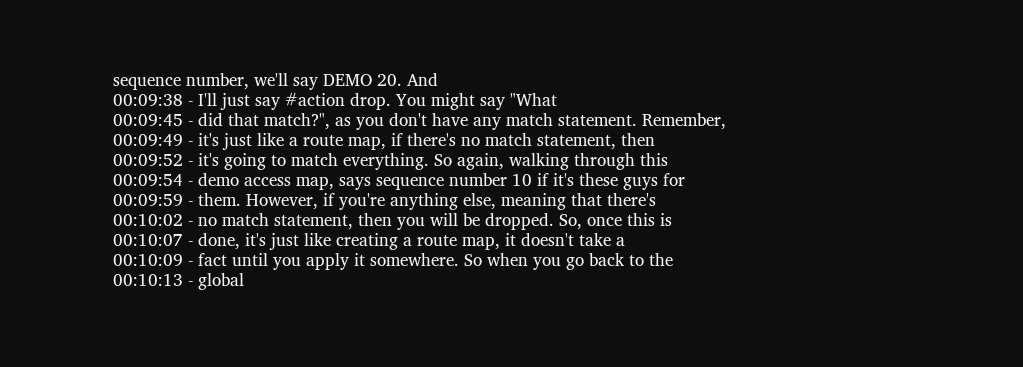sequence number, we'll say DEMO 20. And
00:09:38 - I'll just say #action drop. You might say "What
00:09:45 - did that match?", as you don't have any match statement. Remember,
00:09:49 - it's just like a route map, if there's no match statement, then
00:09:52 - it's going to match everything. So again, walking through this
00:09:54 - demo access map, says sequence number 10 if it's these guys for
00:09:59 - them. However, if you're anything else, meaning that there's
00:10:02 - no match statement, then you will be dropped. So, once this is
00:10:07 - done, it's just like creating a route map, it doesn't take a
00:10:09 - fact until you apply it somewhere. So when you go back to the
00:10:13 - global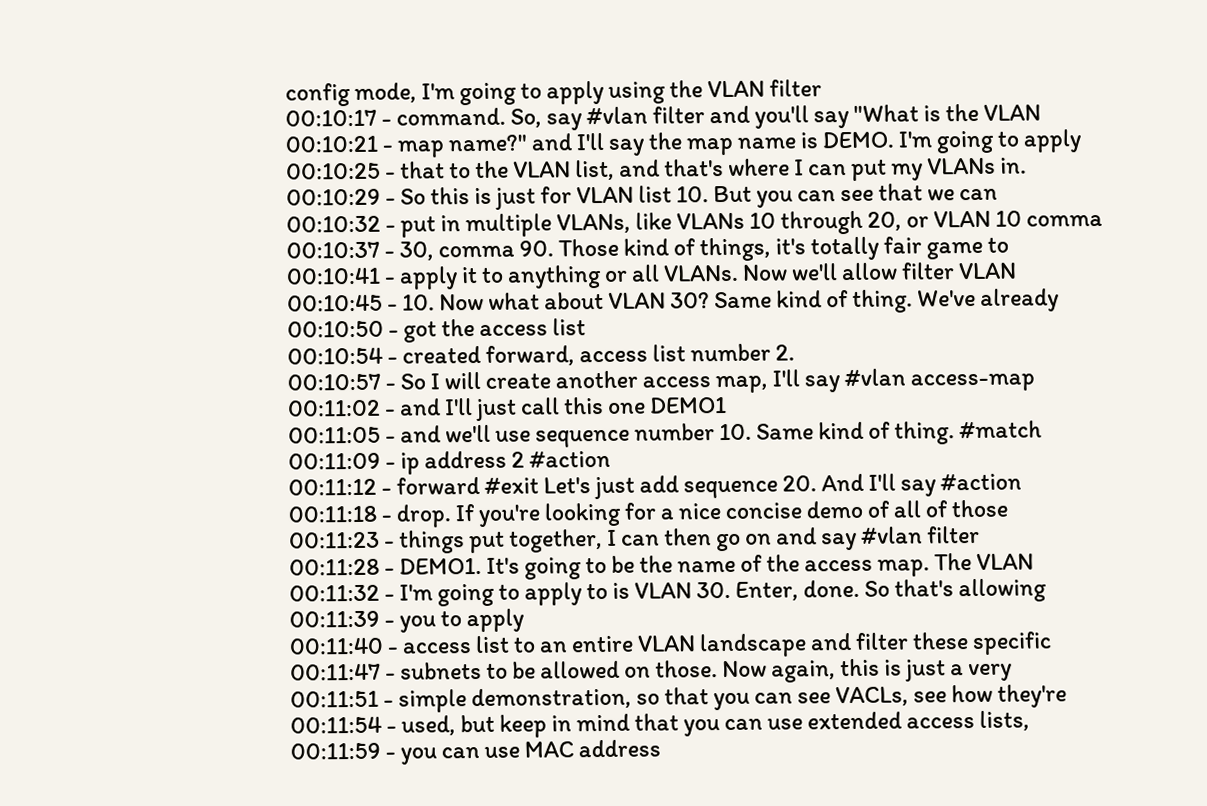config mode, I'm going to apply using the VLAN filter
00:10:17 - command. So, say #vlan filter and you'll say "What is the VLAN
00:10:21 - map name?" and I'll say the map name is DEMO. I'm going to apply
00:10:25 - that to the VLAN list, and that's where I can put my VLANs in.
00:10:29 - So this is just for VLAN list 10. But you can see that we can
00:10:32 - put in multiple VLANs, like VLANs 10 through 20, or VLAN 10 comma
00:10:37 - 30, comma 90. Those kind of things, it's totally fair game to
00:10:41 - apply it to anything or all VLANs. Now we'll allow filter VLAN
00:10:45 - 10. Now what about VLAN 30? Same kind of thing. We've already
00:10:50 - got the access list
00:10:54 - created forward, access list number 2.
00:10:57 - So I will create another access map, I'll say #vlan access-map
00:11:02 - and I'll just call this one DEMO1
00:11:05 - and we'll use sequence number 10. Same kind of thing. #match
00:11:09 - ip address 2 #action
00:11:12 - forward #exit Let's just add sequence 20. And I'll say #action
00:11:18 - drop. If you're looking for a nice concise demo of all of those
00:11:23 - things put together, I can then go on and say #vlan filter
00:11:28 - DEMO1. It's going to be the name of the access map. The VLAN
00:11:32 - I'm going to apply to is VLAN 30. Enter, done. So that's allowing
00:11:39 - you to apply
00:11:40 - access list to an entire VLAN landscape and filter these specific
00:11:47 - subnets to be allowed on those. Now again, this is just a very
00:11:51 - simple demonstration, so that you can see VACLs, see how they're
00:11:54 - used, but keep in mind that you can use extended access lists,
00:11:59 - you can use MAC address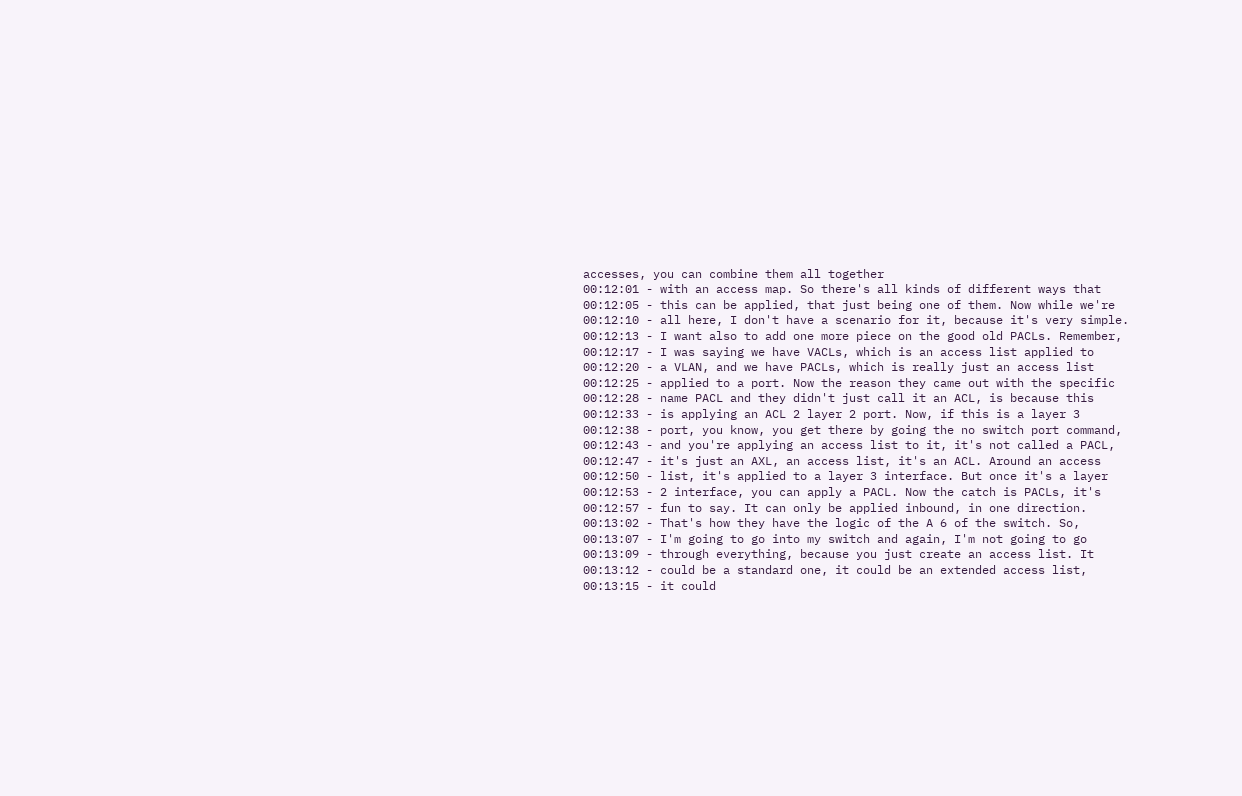accesses, you can combine them all together
00:12:01 - with an access map. So there's all kinds of different ways that
00:12:05 - this can be applied, that just being one of them. Now while we're
00:12:10 - all here, I don't have a scenario for it, because it's very simple.
00:12:13 - I want also to add one more piece on the good old PACLs. Remember,
00:12:17 - I was saying we have VACLs, which is an access list applied to
00:12:20 - a VLAN, and we have PACLs, which is really just an access list
00:12:25 - applied to a port. Now the reason they came out with the specific
00:12:28 - name PACL and they didn't just call it an ACL, is because this
00:12:33 - is applying an ACL 2 layer 2 port. Now, if this is a layer 3
00:12:38 - port, you know, you get there by going the no switch port command,
00:12:43 - and you're applying an access list to it, it's not called a PACL,
00:12:47 - it's just an AXL, an access list, it's an ACL. Around an access
00:12:50 - list, it's applied to a layer 3 interface. But once it's a layer
00:12:53 - 2 interface, you can apply a PACL. Now the catch is PACLs, it's
00:12:57 - fun to say. It can only be applied inbound, in one direction.
00:13:02 - That's how they have the logic of the A 6 of the switch. So,
00:13:07 - I'm going to go into my switch and again, I'm not going to go
00:13:09 - through everything, because you just create an access list. It
00:13:12 - could be a standard one, it could be an extended access list,
00:13:15 - it could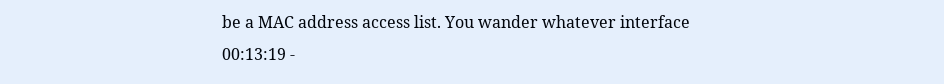be a MAC address access list. You wander whatever interface
00:13:19 -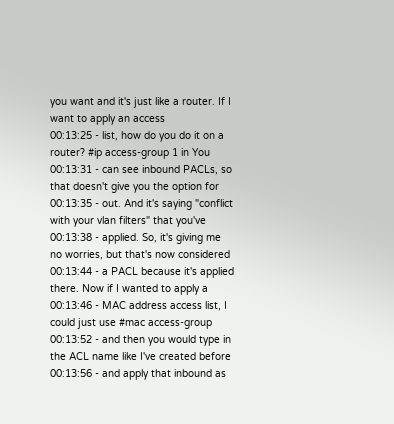you want and it's just like a router. If I want to apply an access
00:13:25 - list, how do you do it on a router? #ip access-group 1 in You
00:13:31 - can see inbound PACLs, so that doesn't give you the option for
00:13:35 - out. And it's saying "conflict with your vlan filters" that you've
00:13:38 - applied. So, it's giving me no worries, but that's now considered
00:13:44 - a PACL because it's applied there. Now if I wanted to apply a
00:13:46 - MAC address access list, I could just use #mac access-group
00:13:52 - and then you would type in the ACL name like I've created before
00:13:56 - and apply that inbound as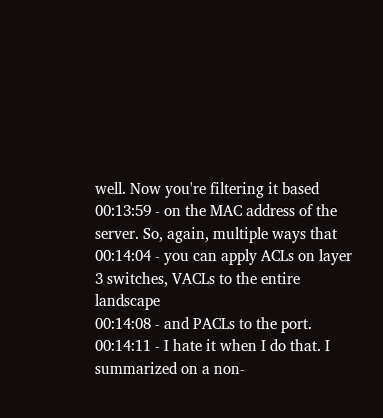well. Now you're filtering it based
00:13:59 - on the MAC address of the server. So, again, multiple ways that
00:14:04 - you can apply ACLs on layer 3 switches, VACLs to the entire landscape
00:14:08 - and PACLs to the port.
00:14:11 - I hate it when I do that. I summarized on a non-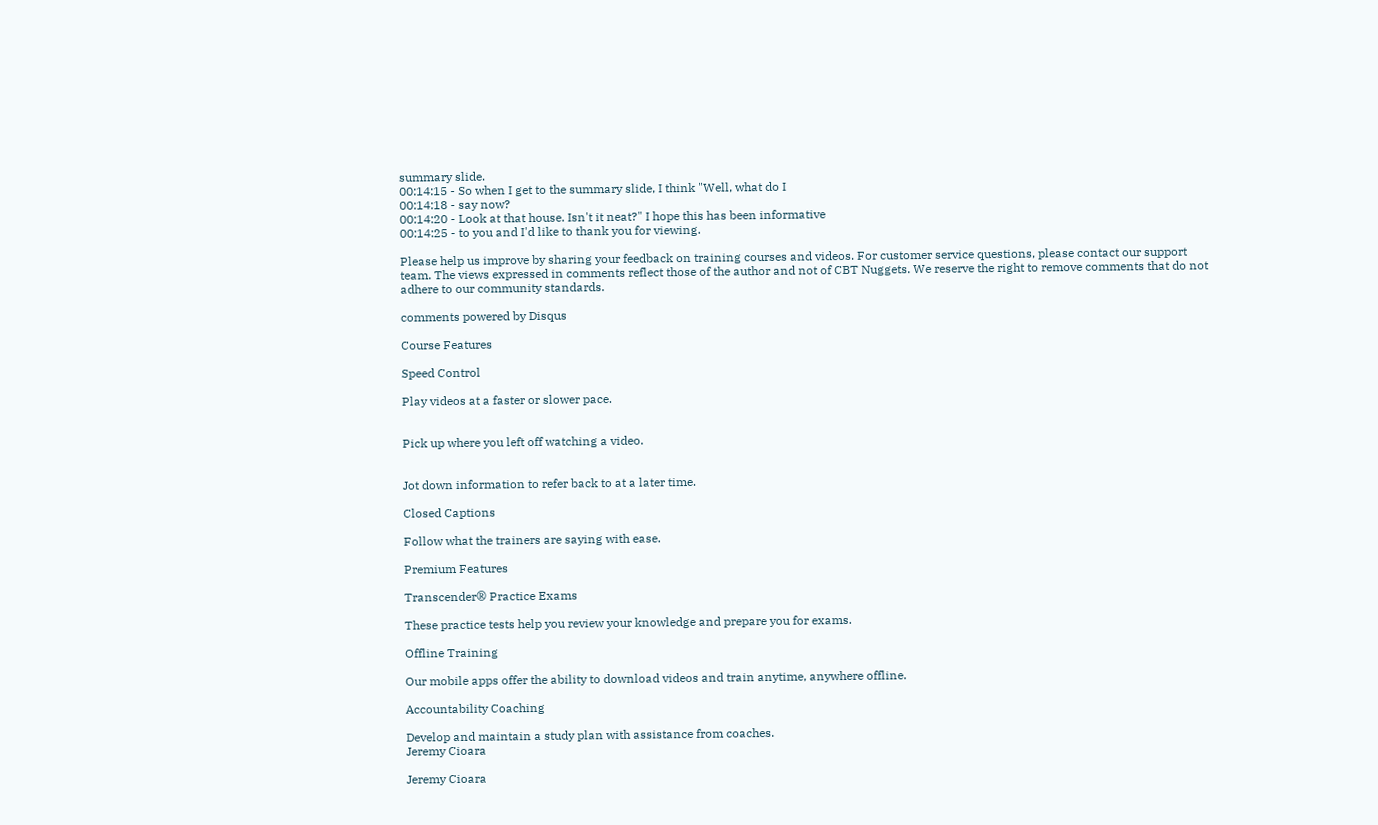summary slide.
00:14:15 - So when I get to the summary slide, I think "Well, what do I
00:14:18 - say now?
00:14:20 - Look at that house. Isn't it neat?" I hope this has been informative
00:14:25 - to you and I'd like to thank you for viewing.

Please help us improve by sharing your feedback on training courses and videos. For customer service questions, please contact our support team. The views expressed in comments reflect those of the author and not of CBT Nuggets. We reserve the right to remove comments that do not adhere to our community standards.

comments powered by Disqus

Course Features

Speed Control

Play videos at a faster or slower pace.


Pick up where you left off watching a video.


Jot down information to refer back to at a later time.

Closed Captions

Follow what the trainers are saying with ease.

Premium Features

Transcender® Practice Exams

These practice tests help you review your knowledge and prepare you for exams.

Offline Training

Our mobile apps offer the ability to download videos and train anytime, anywhere offline.

Accountability Coaching

Develop and maintain a study plan with assistance from coaches.
Jeremy Cioara

Jeremy Cioara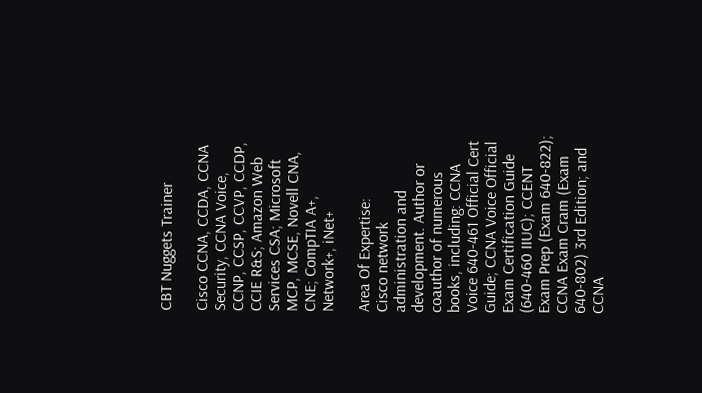CBT Nuggets Trainer

Cisco CCNA, CCDA, CCNA Security, CCNA Voice, CCNP, CCSP, CCVP, CCDP, CCIE R&S; Amazon Web Services CSA; Microsoft MCP, MCSE, Novell CNA, CNE; CompTIA A+, Network+, iNet+

Area Of Expertise:
Cisco network administration and development. Author or coauthor of numerous books, including: CCNA Voice 640-461 Official Cert Guide; CCNA Voice Official Exam Certification Guide (640-460 IIUC); CCENT Exam Prep (Exam 640-822); CCNA Exam Cram (Exam 640-802) 3rd Edition; and CCNA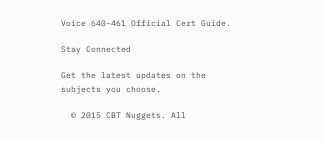Voice 640-461 Official Cert Guide.

Stay Connected

Get the latest updates on the subjects you choose.

  © 2015 CBT Nuggets. All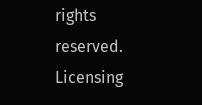rights reserved. Licensing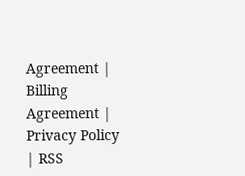Agreement | Billing Agreement | Privacy Policy | RSS